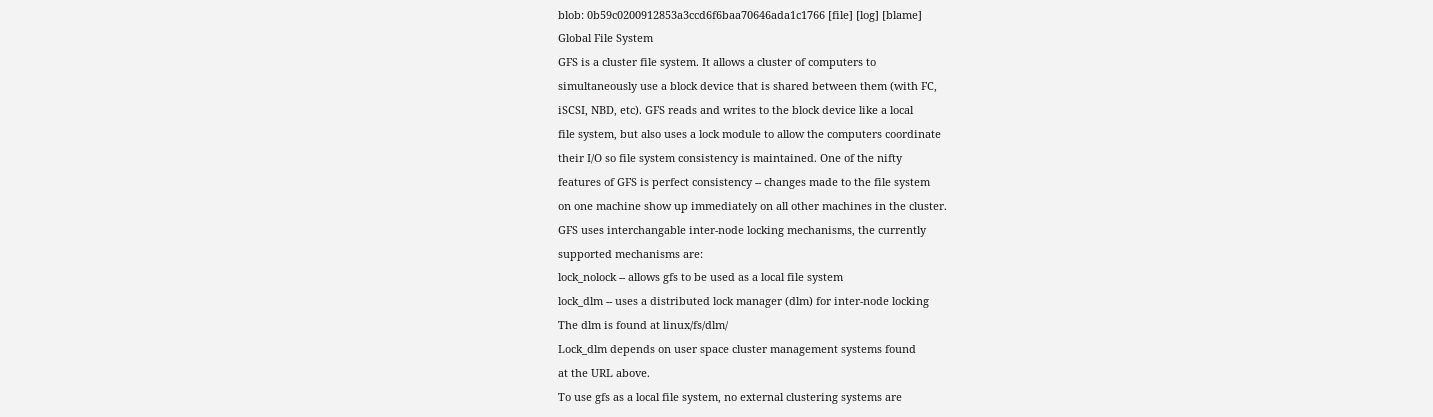blob: 0b59c0200912853a3ccd6f6baa70646ada1c1766 [file] [log] [blame]
Global File System
GFS is a cluster file system. It allows a cluster of computers to
simultaneously use a block device that is shared between them (with FC,
iSCSI, NBD, etc). GFS reads and writes to the block device like a local
file system, but also uses a lock module to allow the computers coordinate
their I/O so file system consistency is maintained. One of the nifty
features of GFS is perfect consistency -- changes made to the file system
on one machine show up immediately on all other machines in the cluster.
GFS uses interchangable inter-node locking mechanisms, the currently
supported mechanisms are:
lock_nolock -- allows gfs to be used as a local file system
lock_dlm -- uses a distributed lock manager (dlm) for inter-node locking
The dlm is found at linux/fs/dlm/
Lock_dlm depends on user space cluster management systems found
at the URL above.
To use gfs as a local file system, no external clustering systems are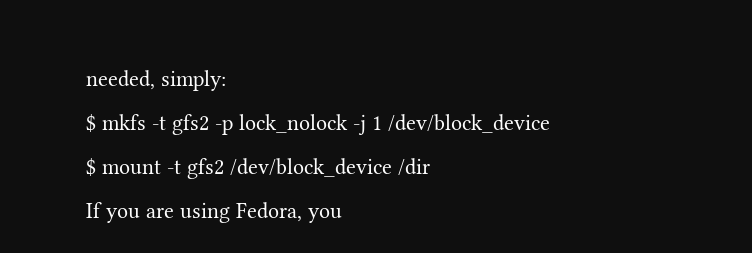needed, simply:
$ mkfs -t gfs2 -p lock_nolock -j 1 /dev/block_device
$ mount -t gfs2 /dev/block_device /dir
If you are using Fedora, you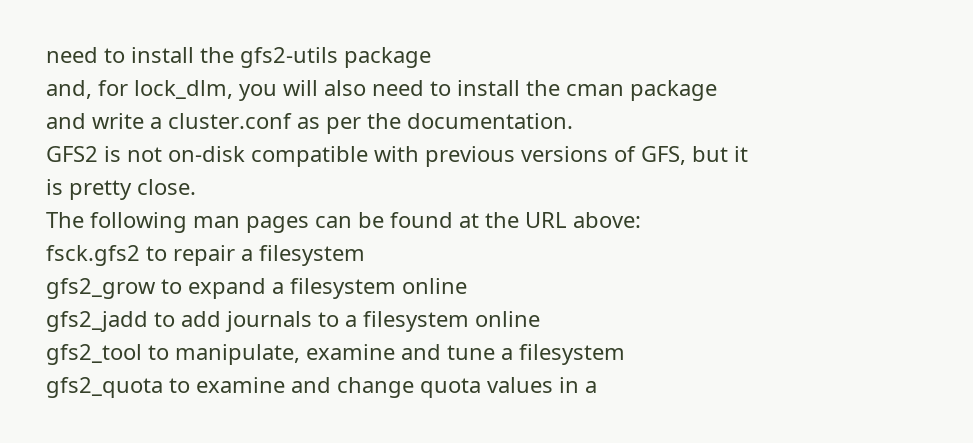need to install the gfs2-utils package
and, for lock_dlm, you will also need to install the cman package
and write a cluster.conf as per the documentation.
GFS2 is not on-disk compatible with previous versions of GFS, but it
is pretty close.
The following man pages can be found at the URL above:
fsck.gfs2 to repair a filesystem
gfs2_grow to expand a filesystem online
gfs2_jadd to add journals to a filesystem online
gfs2_tool to manipulate, examine and tune a filesystem
gfs2_quota to examine and change quota values in a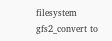filesystem
gfs2_convert to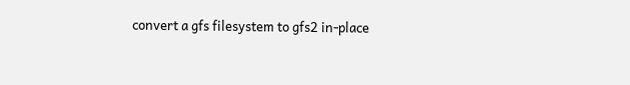convert a gfs filesystem to gfs2 in-place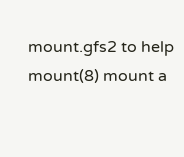mount.gfs2 to help mount(8) mount a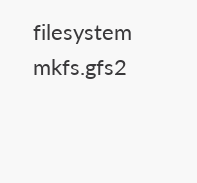filesystem
mkfs.gfs2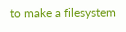to make a filesystem